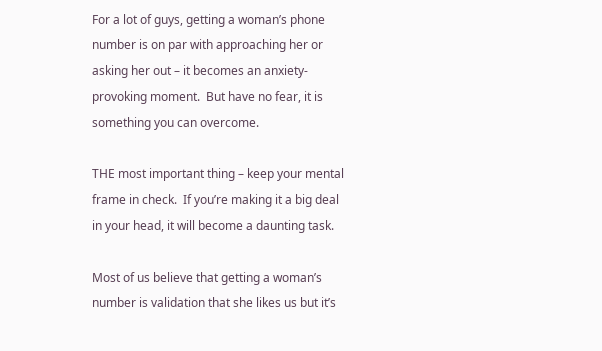For a lot of guys, getting a woman’s phone number is on par with approaching her or asking her out – it becomes an anxiety-provoking moment.  But have no fear, it is something you can overcome.

THE most important thing – keep your mental frame in check.  If you’re making it a big deal in your head, it will become a daunting task.

Most of us believe that getting a woman’s number is validation that she likes us but it’s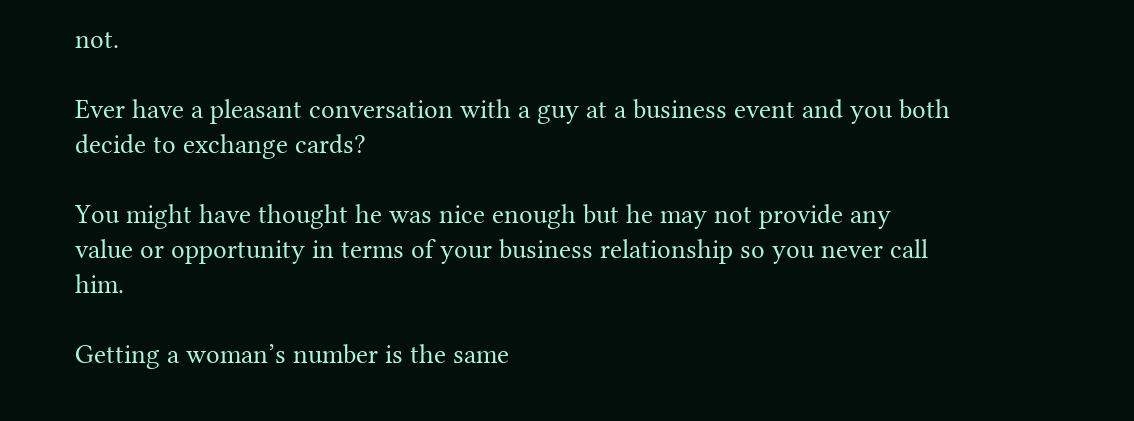not.

Ever have a pleasant conversation with a guy at a business event and you both decide to exchange cards?

You might have thought he was nice enough but he may not provide any value or opportunity in terms of your business relationship so you never call him.

Getting a woman’s number is the same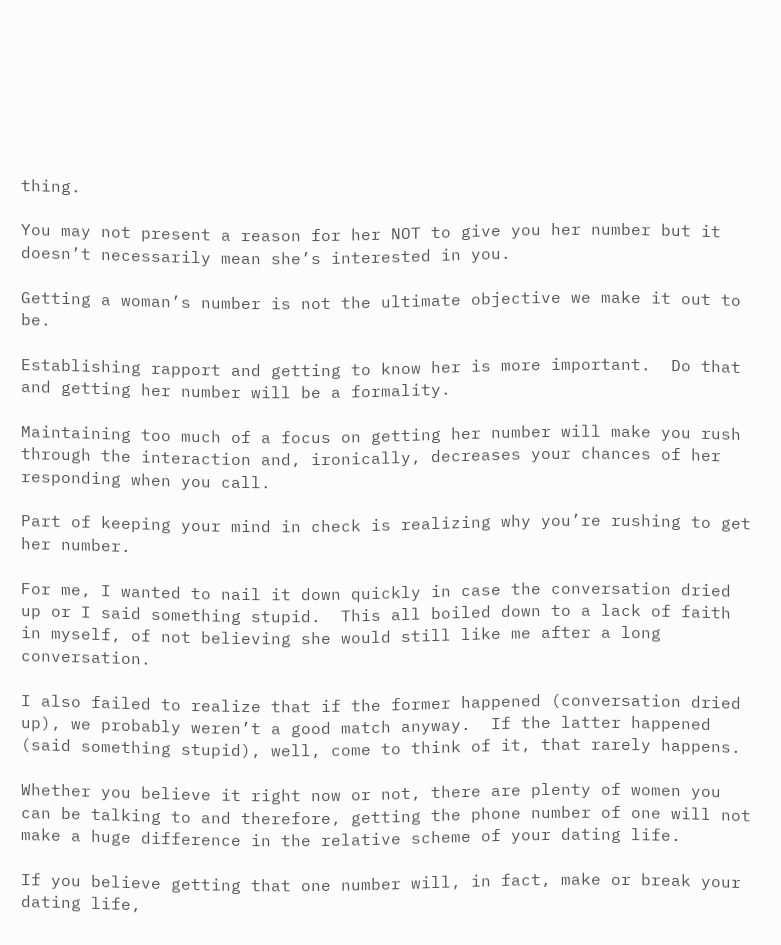thing.

You may not present a reason for her NOT to give you her number but it doesn’t necessarily mean she’s interested in you.

Getting a woman’s number is not the ultimate objective we make it out to be.

Establishing rapport and getting to know her is more important.  Do that and getting her number will be a formality.

Maintaining too much of a focus on getting her number will make you rush through the interaction and, ironically, decreases your chances of her responding when you call.

Part of keeping your mind in check is realizing why you’re rushing to get her number.

For me, I wanted to nail it down quickly in case the conversation dried up or I said something stupid.  This all boiled down to a lack of faith in myself, of not believing she would still like me after a long conversation.

I also failed to realize that if the former happened (conversation dried up), we probably weren’t a good match anyway.  If the latter happened (said something stupid), well, come to think of it, that rarely happens.

Whether you believe it right now or not, there are plenty of women you can be talking to and therefore, getting the phone number of one will not make a huge difference in the relative scheme of your dating life.

If you believe getting that one number will, in fact, make or break your dating life,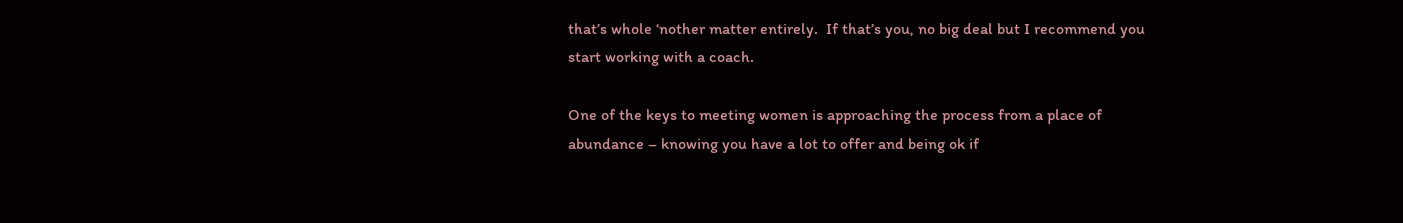that’s whole ‘nother matter entirely.  If that’s you, no big deal but I recommend you start working with a coach.

One of the keys to meeting women is approaching the process from a place of abundance – knowing you have a lot to offer and being ok if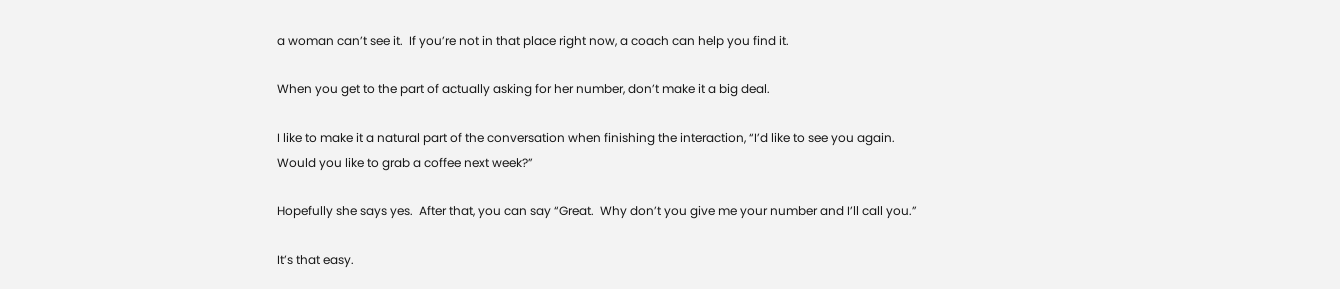a woman can’t see it.  If you’re not in that place right now, a coach can help you find it.

When you get to the part of actually asking for her number, don’t make it a big deal.

I like to make it a natural part of the conversation when finishing the interaction, “I’d like to see you again.  Would you like to grab a coffee next week?”

Hopefully she says yes.  After that, you can say “Great.  Why don’t you give me your number and I’ll call you.”

It’s that easy.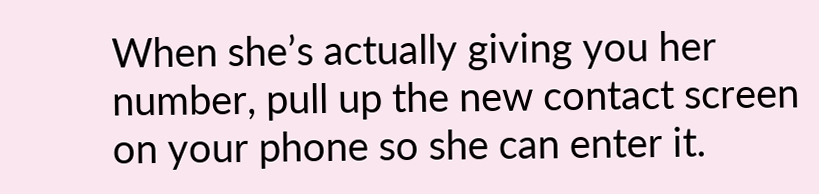When she’s actually giving you her number, pull up the new contact screen on your phone so she can enter it.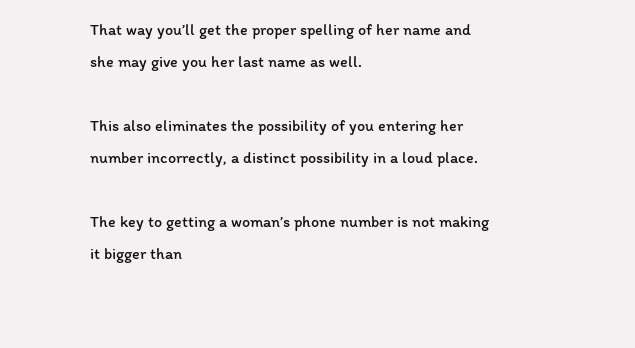That way you’ll get the proper spelling of her name and she may give you her last name as well.

This also eliminates the possibility of you entering her number incorrectly, a distinct possibility in a loud place.

The key to getting a woman’s phone number is not making it bigger than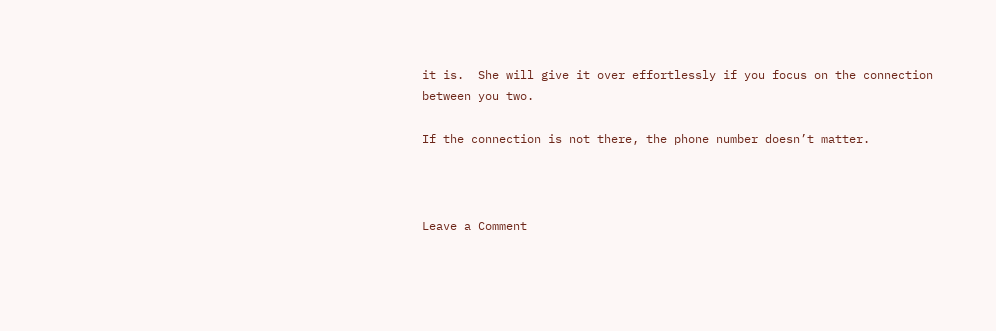it is.  She will give it over effortlessly if you focus on the connection between you two.

If the connection is not there, the phone number doesn’t matter.



Leave a Comment